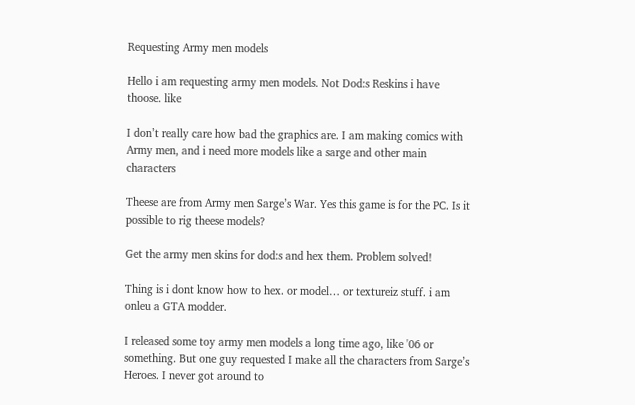Requesting Army men models

Hello i am requesting army men models. Not Dod:s Reskins i have thoose. like

I don’t really care how bad the graphics are. I am making comics with Army men, and i need more models like a sarge and other main characters

Theese are from Army men Sarge’s War. Yes this game is for the PC. Is it possible to rig theese models?

Get the army men skins for dod:s and hex them. Problem solved!

Thing is i dont know how to hex. or model… or textureiz stuff. i am onleu a GTA modder.

I released some toy army men models a long time ago, like '06 or something. But one guy requested I make all the characters from Sarge’s Heroes. I never got around to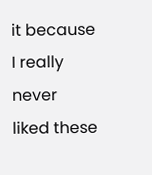it because I really never liked these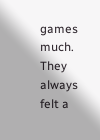games much. They always felt a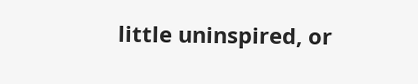little uninspired, or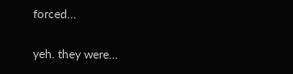forced…

yeh. they were…